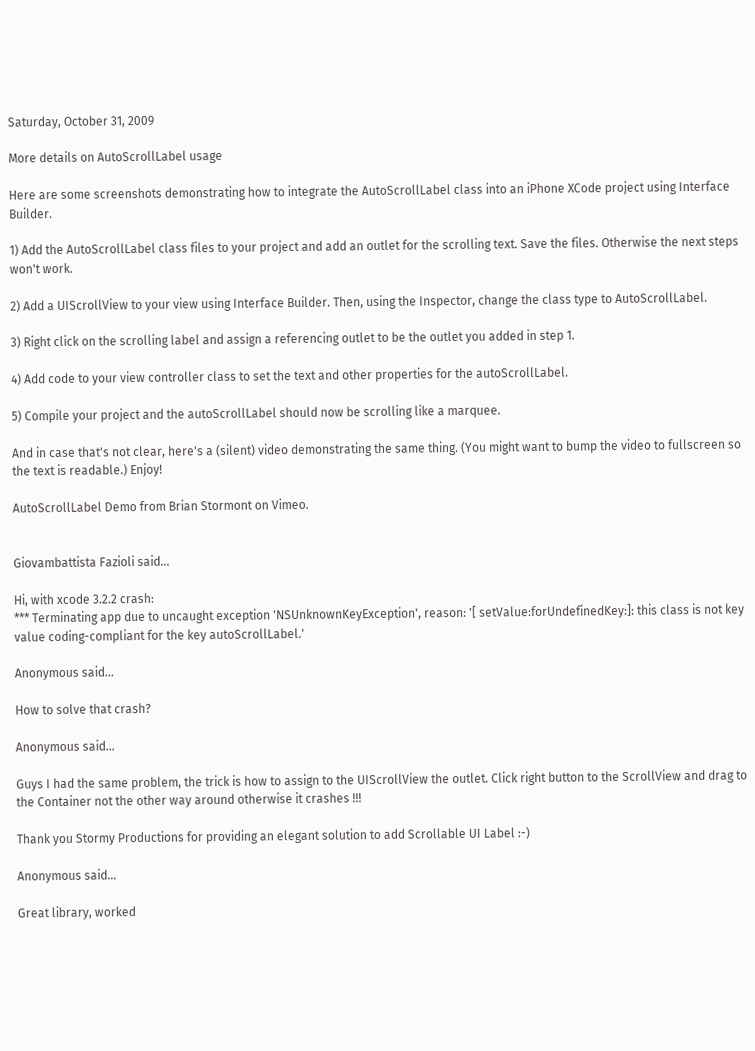Saturday, October 31, 2009

More details on AutoScrollLabel usage

Here are some screenshots demonstrating how to integrate the AutoScrollLabel class into an iPhone XCode project using Interface Builder.

1) Add the AutoScrollLabel class files to your project and add an outlet for the scrolling text. Save the files. Otherwise the next steps won't work.

2) Add a UIScrollView to your view using Interface Builder. Then, using the Inspector, change the class type to AutoScrollLabel.

3) Right click on the scrolling label and assign a referencing outlet to be the outlet you added in step 1.

4) Add code to your view controller class to set the text and other properties for the autoScrollLabel.

5) Compile your project and the autoScrollLabel should now be scrolling like a marquee.

And in case that's not clear, here's a (silent) video demonstrating the same thing. (You might want to bump the video to fullscreen so the text is readable.) Enjoy!

AutoScrollLabel Demo from Brian Stormont on Vimeo.


Giovambattista Fazioli said...

Hi, with xcode 3.2.2 crash:
*** Terminating app due to uncaught exception 'NSUnknownKeyException', reason: '[ setValue:forUndefinedKey:]: this class is not key value coding-compliant for the key autoScrollLabel.'

Anonymous said...

How to solve that crash?

Anonymous said...

Guys I had the same problem, the trick is how to assign to the UIScrollView the outlet. Click right button to the ScrollView and drag to the Container not the other way around otherwise it crashes !!!

Thank you Stormy Productions for providing an elegant solution to add Scrollable UI Label :-)

Anonymous said...

Great library, worked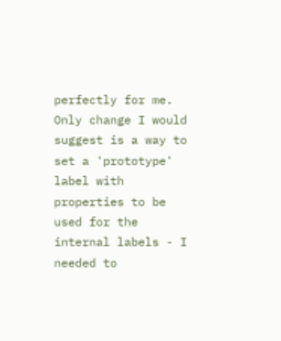perfectly for me. Only change I would suggest is a way to set a 'prototype' label with properties to be used for the internal labels - I needed to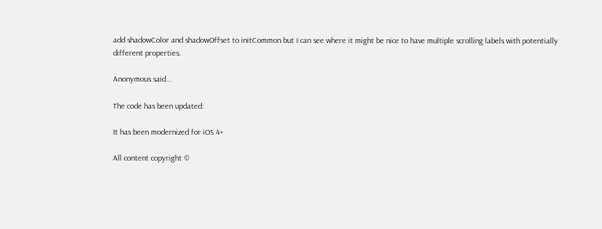add shadowColor and shadowOffset to initCommon but I can see where it might be nice to have multiple scrolling labels with potentially different properties.

Anonymous said...

The code has been updated:

It has been modernized for iOS 4+

All content copyright ©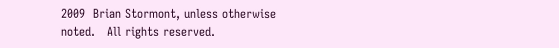2009  Brian Stormont, unless otherwise noted.   All rights reserved.